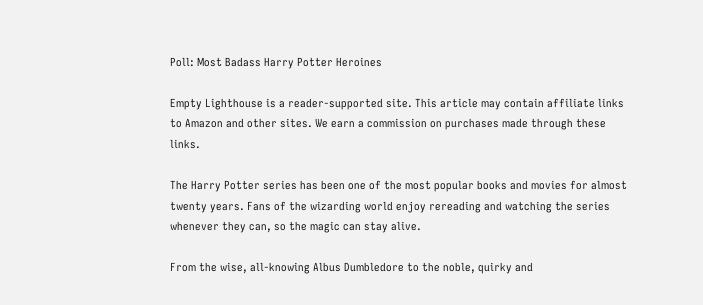Poll: Most Badass Harry Potter Heroines

Empty Lighthouse is a reader-supported site. This article may contain affiliate links to Amazon and other sites. We earn a commission on purchases made through these links.

The Harry Potter series has been one of the most popular books and movies for almost twenty years. Fans of the wizarding world enjoy rereading and watching the series whenever they can, so the magic can stay alive.

From the wise, all-knowing Albus Dumbledore to the noble, quirky and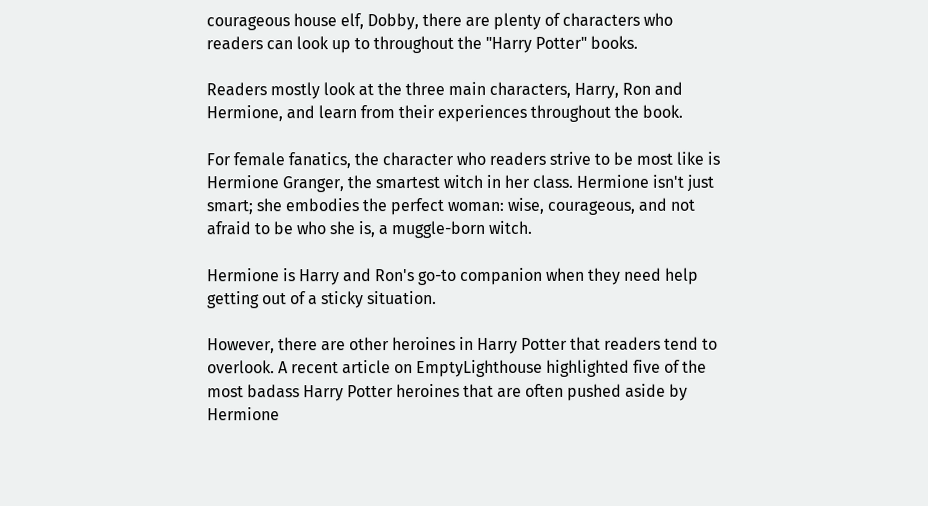courageous house elf, Dobby, there are plenty of characters who readers can look up to throughout the "Harry Potter" books.

Readers mostly look at the three main characters, Harry, Ron and Hermione, and learn from their experiences throughout the book.

For female fanatics, the character who readers strive to be most like is Hermione Granger, the smartest witch in her class. Hermione isn't just smart; she embodies the perfect woman: wise, courageous, and not afraid to be who she is, a muggle-born witch.

Hermione is Harry and Ron's go-to companion when they need help getting out of a sticky situation.

However, there are other heroines in Harry Potter that readers tend to overlook. A recent article on EmptyLighthouse highlighted five of the most badass Harry Potter heroines that are often pushed aside by Hermione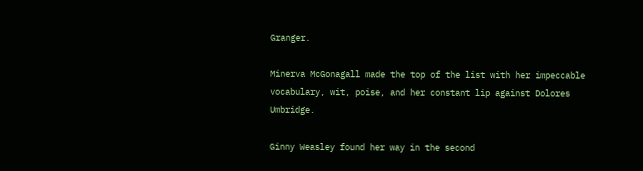Granger.

Minerva McGonagall made the top of the list with her impeccable vocabulary, wit, poise, and her constant lip against Dolores Umbridge.

Ginny Weasley found her way in the second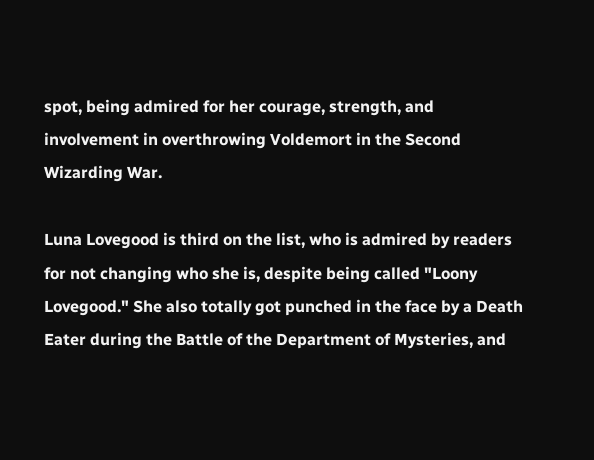spot, being admired for her courage, strength, and involvement in overthrowing Voldemort in the Second Wizarding War.

Luna Lovegood is third on the list, who is admired by readers for not changing who she is, despite being called "Loony Lovegood." She also totally got punched in the face by a Death Eater during the Battle of the Department of Mysteries, and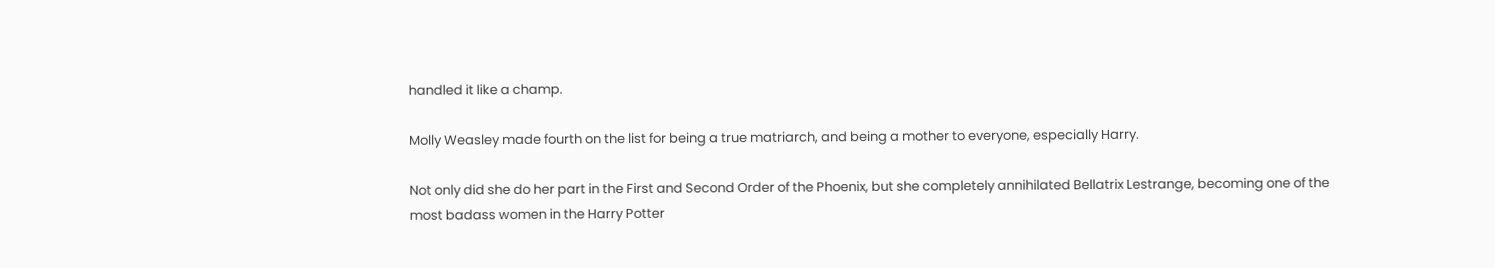handled it like a champ.

Molly Weasley made fourth on the list for being a true matriarch, and being a mother to everyone, especially Harry.

Not only did she do her part in the First and Second Order of the Phoenix, but she completely annihilated Bellatrix Lestrange, becoming one of the most badass women in the Harry Potter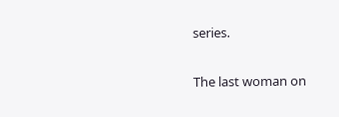series.

The last woman on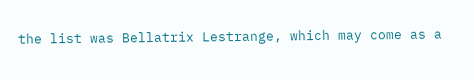the list was Bellatrix Lestrange, which may come as a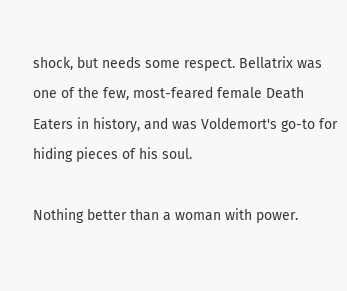shock, but needs some respect. Bellatrix was one of the few, most-feared female Death Eaters in history, and was Voldemort's go-to for hiding pieces of his soul.

Nothing better than a woman with power.